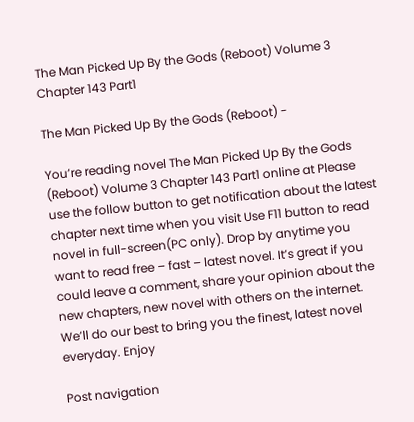The Man Picked Up By the Gods (Reboot) Volume 3 Chapter 143 Part1

The Man Picked Up By the Gods (Reboot) -

You’re reading novel The Man Picked Up By the Gods (Reboot) Volume 3 Chapter 143 Part1 online at Please use the follow button to get notification about the latest chapter next time when you visit Use F11 button to read novel in full-screen(PC only). Drop by anytime you want to read free – fast – latest novel. It’s great if you could leave a comment, share your opinion about the new chapters, new novel with others on the internet. We’ll do our best to bring you the finest, latest novel everyday. Enjoy

Post navigation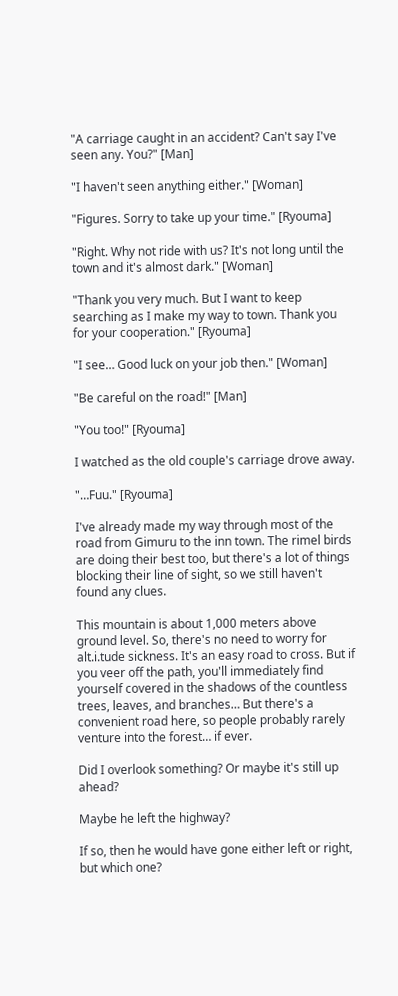"A carriage caught in an accident? Can't say I've seen any. You?" [Man]

"I haven't seen anything either." [Woman]

"Figures. Sorry to take up your time." [Ryouma]

"Right. Why not ride with us? It's not long until the town and it's almost dark." [Woman]

"Thank you very much. But I want to keep searching as I make my way to town. Thank you for your cooperation." [Ryouma]

"I see… Good luck on your job then." [Woman]

"Be careful on the road!" [Man]

"You too!" [Ryouma]

I watched as the old couple's carriage drove away.

"…Fuu." [Ryouma]

I've already made my way through most of the road from Gimuru to the inn town. The rimel birds are doing their best too, but there's a lot of things blocking their line of sight, so we still haven't found any clues.

This mountain is about 1,000 meters above ground level. So, there's no need to worry for alt.i.tude sickness. It's an easy road to cross. But if you veer off the path, you'll immediately find yourself covered in the shadows of the countless trees, leaves, and branches… But there's a convenient road here, so people probably rarely venture into the forest… if ever.

Did I overlook something? Or maybe it's still up ahead?

Maybe he left the highway?

If so, then he would have gone either left or right, but which one?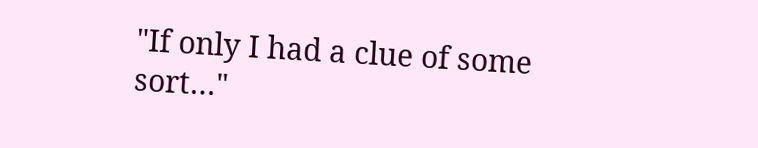"If only I had a clue of some sort…"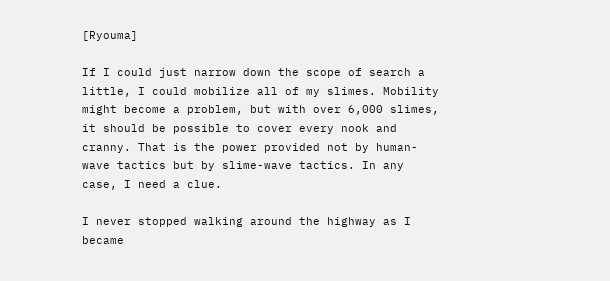[Ryouma]

If I could just narrow down the scope of search a little, I could mobilize all of my slimes. Mobility might become a problem, but with over 6,000 slimes, it should be possible to cover every nook and cranny. That is the power provided not by human-wave tactics but by slime-wave tactics. In any case, I need a clue.

I never stopped walking around the highway as I became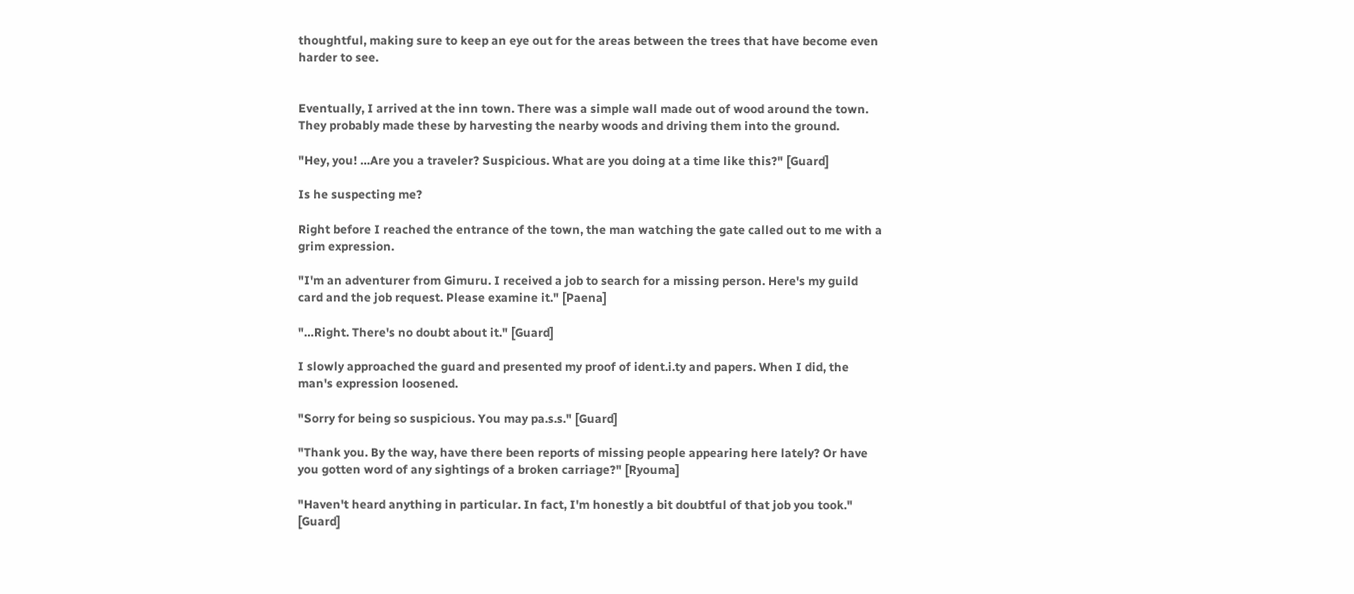thoughtful, making sure to keep an eye out for the areas between the trees that have become even harder to see.


Eventually, I arrived at the inn town. There was a simple wall made out of wood around the town. They probably made these by harvesting the nearby woods and driving them into the ground.

"Hey, you! …Are you a traveler? Suspicious. What are you doing at a time like this?" [Guard]

Is he suspecting me?

Right before I reached the entrance of the town, the man watching the gate called out to me with a grim expression.

"I'm an adventurer from Gimuru. I received a job to search for a missing person. Here's my guild card and the job request. Please examine it." [Paena]

"…Right. There's no doubt about it." [Guard]

I slowly approached the guard and presented my proof of ident.i.ty and papers. When I did, the man's expression loosened.

"Sorry for being so suspicious. You may pa.s.s." [Guard]

"Thank you. By the way, have there been reports of missing people appearing here lately? Or have you gotten word of any sightings of a broken carriage?" [Ryouma]

"Haven't heard anything in particular. In fact, I'm honestly a bit doubtful of that job you took." [Guard]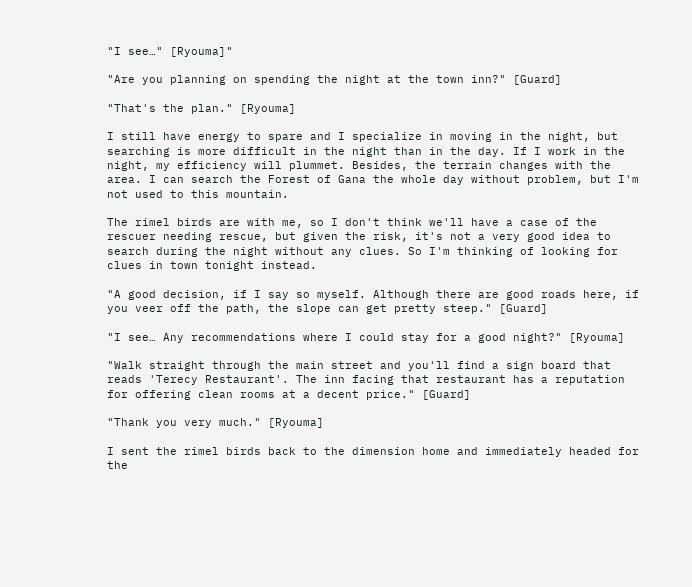"I see…" [Ryouma]"

"Are you planning on spending the night at the town inn?" [Guard]

"That's the plan." [Ryouma]

I still have energy to spare and I specialize in moving in the night, but searching is more difficult in the night than in the day. If I work in the night, my efficiency will plummet. Besides, the terrain changes with the area. I can search the Forest of Gana the whole day without problem, but I'm not used to this mountain.

The rimel birds are with me, so I don't think we'll have a case of the rescuer needing rescue, but given the risk, it's not a very good idea to search during the night without any clues. So I'm thinking of looking for clues in town tonight instead.

"A good decision, if I say so myself. Although there are good roads here, if you veer off the path, the slope can get pretty steep." [Guard]

"I see… Any recommendations where I could stay for a good night?" [Ryouma]

"Walk straight through the main street and you'll find a sign board that reads 'Terecy Restaurant'. The inn facing that restaurant has a reputation for offering clean rooms at a decent price." [Guard]

"Thank you very much." [Ryouma]

I sent the rimel birds back to the dimension home and immediately headed for the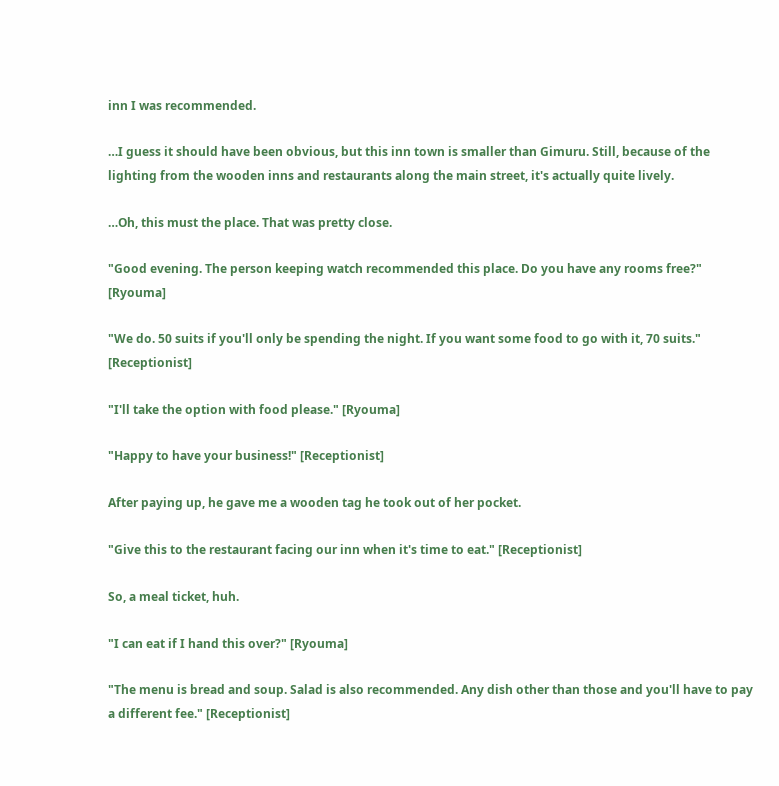inn I was recommended.

…I guess it should have been obvious, but this inn town is smaller than Gimuru. Still, because of the lighting from the wooden inns and restaurants along the main street, it's actually quite lively.

…Oh, this must the place. That was pretty close.

"Good evening. The person keeping watch recommended this place. Do you have any rooms free?" [Ryouma]

"We do. 50 suits if you'll only be spending the night. If you want some food to go with it, 70 suits." [Receptionist]

"I'll take the option with food please." [Ryouma]

"Happy to have your business!" [Receptionist]

After paying up, he gave me a wooden tag he took out of her pocket.

"Give this to the restaurant facing our inn when it's time to eat." [Receptionist]

So, a meal ticket, huh.

"I can eat if I hand this over?" [Ryouma]

"The menu is bread and soup. Salad is also recommended. Any dish other than those and you'll have to pay a different fee." [Receptionist]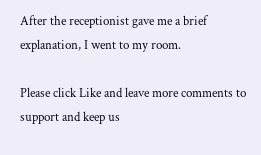After the receptionist gave me a brief explanation, I went to my room.

Please click Like and leave more comments to support and keep us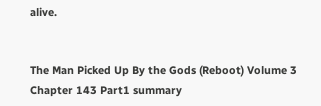alive.


The Man Picked Up By the Gods (Reboot) Volume 3 Chapter 143 Part1 summary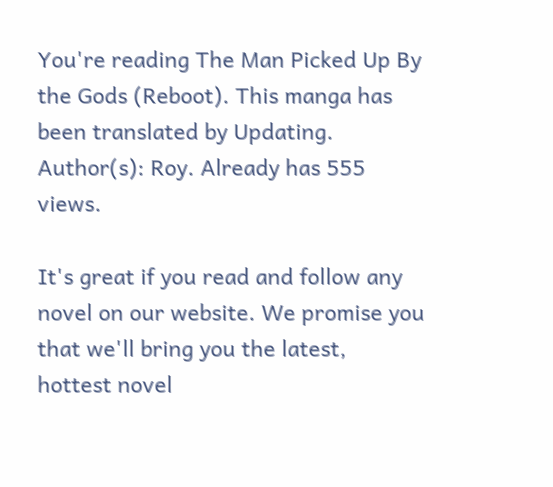You're reading The Man Picked Up By the Gods (Reboot). This manga has been translated by Updating. Author(s): Roy. Already has 555 views.

It's great if you read and follow any novel on our website. We promise you that we'll bring you the latest, hottest novel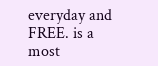everyday and FREE. is a most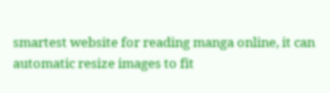smartest website for reading manga online, it can automatic resize images to fit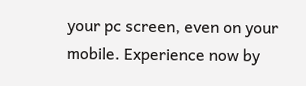your pc screen, even on your mobile. Experience now by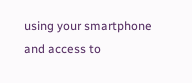using your smartphone and access to